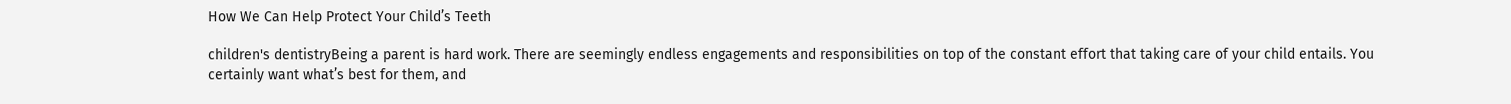How We Can Help Protect Your Child’s Teeth

children's dentistryBeing a parent is hard work. There are seemingly endless engagements and responsibilities on top of the constant effort that taking care of your child entails. You certainly want what’s best for them, and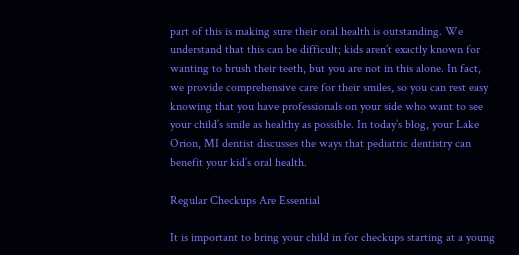part of this is making sure their oral health is outstanding. We understand that this can be difficult; kids aren’t exactly known for wanting to brush their teeth, but you are not in this alone. In fact, we provide comprehensive care for their smiles, so you can rest easy knowing that you have professionals on your side who want to see your child’s smile as healthy as possible. In today’s blog, your Lake Orion, MI dentist discusses the ways that pediatric dentistry can benefit your kid’s oral health.

Regular Checkups Are Essential

It is important to bring your child in for checkups starting at a young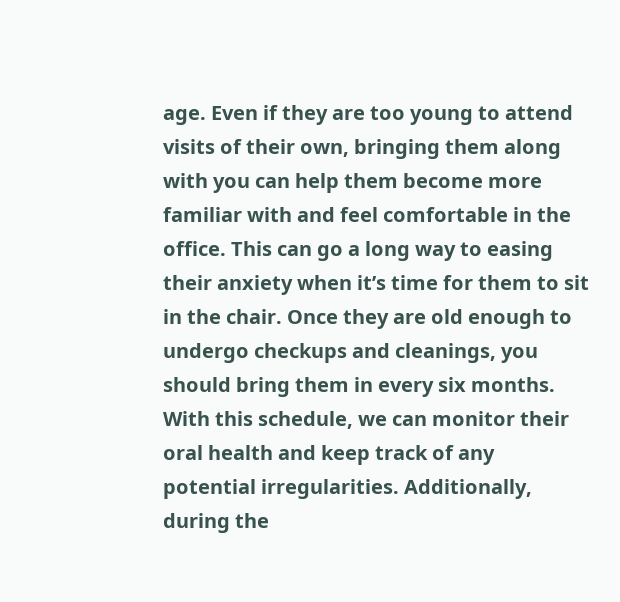age. Even if they are too young to attend visits of their own, bringing them along with you can help them become more familiar with and feel comfortable in the office. This can go a long way to easing their anxiety when it’s time for them to sit in the chair. Once they are old enough to undergo checkups and cleanings, you should bring them in every six months. With this schedule, we can monitor their oral health and keep track of any potential irregularities. Additionally, during the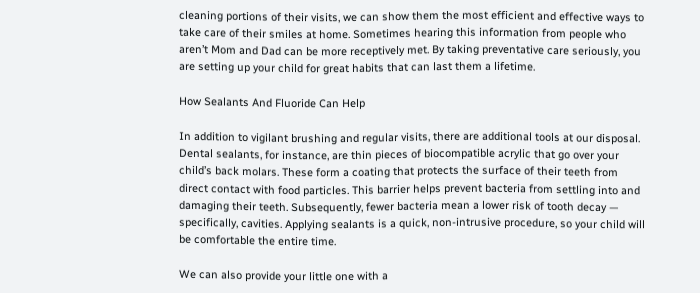cleaning portions of their visits, we can show them the most efficient and effective ways to take care of their smiles at home. Sometimes hearing this information from people who aren’t Mom and Dad can be more receptively met. By taking preventative care seriously, you are setting up your child for great habits that can last them a lifetime.

How Sealants And Fluoride Can Help

In addition to vigilant brushing and regular visits, there are additional tools at our disposal. Dental sealants, for instance, are thin pieces of biocompatible acrylic that go over your child’s back molars. These form a coating that protects the surface of their teeth from direct contact with food particles. This barrier helps prevent bacteria from settling into and damaging their teeth. Subsequently, fewer bacteria mean a lower risk of tooth decay — specifically, cavities. Applying sealants is a quick, non-intrusive procedure, so your child will be comfortable the entire time.

We can also provide your little one with a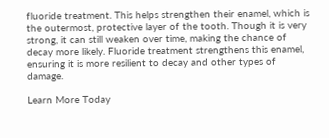fluoride treatment. This helps strengthen their enamel, which is the outermost, protective layer of the tooth. Though it is very strong, it can still weaken over time, making the chance of decay more likely. Fluoride treatment strengthens this enamel, ensuring it is more resilient to decay and other types of damage.

Learn More Today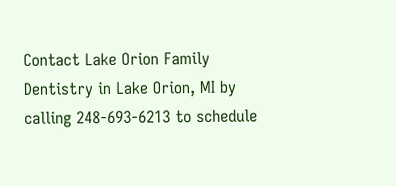Contact Lake Orion Family Dentistry in Lake Orion, MI by calling 248-693-6213 to schedule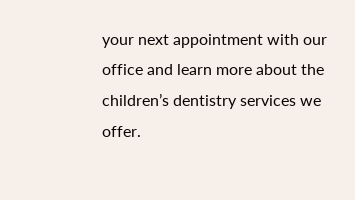your next appointment with our office and learn more about the children’s dentistry services we offer.